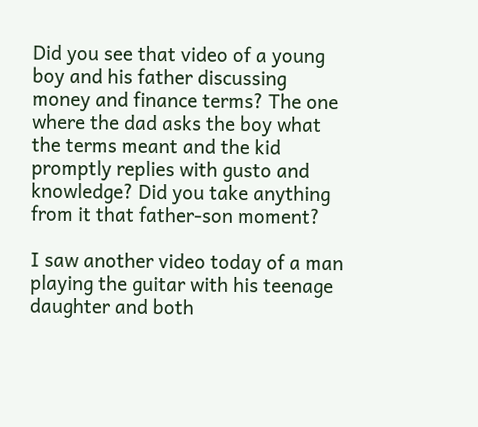Did you see that video of a young boy and his father discussing money and finance terms? The one where the dad asks the boy what the terms meant and the kid promptly replies with gusto and knowledge? Did you take anything from it that father-son moment?

I saw another video today of a man playing the guitar with his teenage daughter and both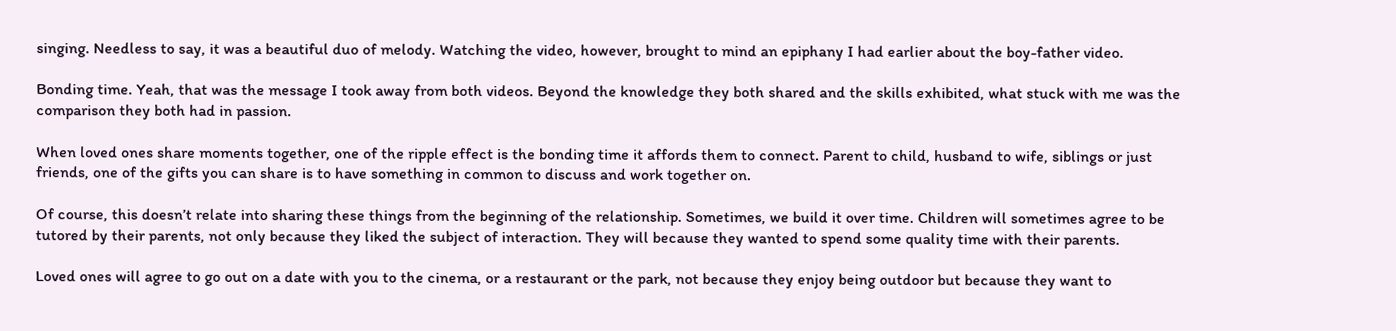singing. Needless to say, it was a beautiful duo of melody. Watching the video, however, brought to mind an epiphany I had earlier about the boy-father video.

Bonding time. Yeah, that was the message I took away from both videos. Beyond the knowledge they both shared and the skills exhibited, what stuck with me was the comparison they both had in passion.

When loved ones share moments together, one of the ripple effect is the bonding time it affords them to connect. Parent to child, husband to wife, siblings or just friends, one of the gifts you can share is to have something in common to discuss and work together on.

Of course, this doesn’t relate into sharing these things from the beginning of the relationship. Sometimes, we build it over time. Children will sometimes agree to be tutored by their parents, not only because they liked the subject of interaction. They will because they wanted to spend some quality time with their parents.

Loved ones will agree to go out on a date with you to the cinema, or a restaurant or the park, not because they enjoy being outdoor but because they want to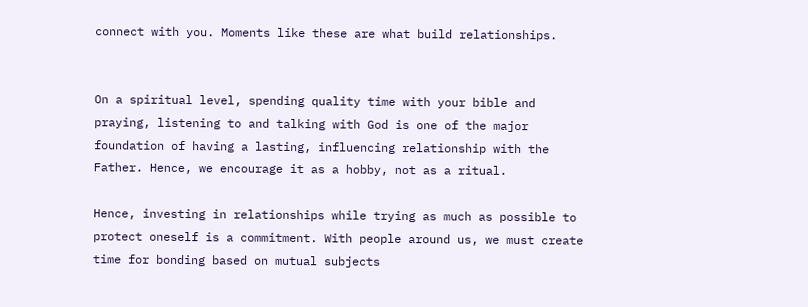connect with you. Moments like these are what build relationships.


On a spiritual level, spending quality time with your bible and praying, listening to and talking with God is one of the major foundation of having a lasting, influencing relationship with the Father. Hence, we encourage it as a hobby, not as a ritual.

Hence, investing in relationships while trying as much as possible to protect oneself is a commitment. With people around us, we must create time for bonding based on mutual subjects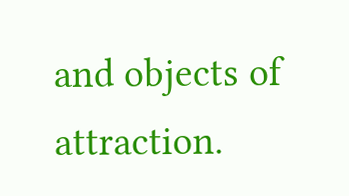and objects of attraction.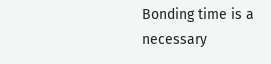Bonding time is a necessary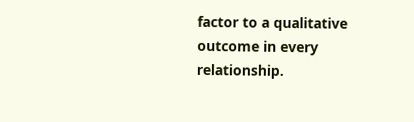factor to a qualitative outcome in every relationship.